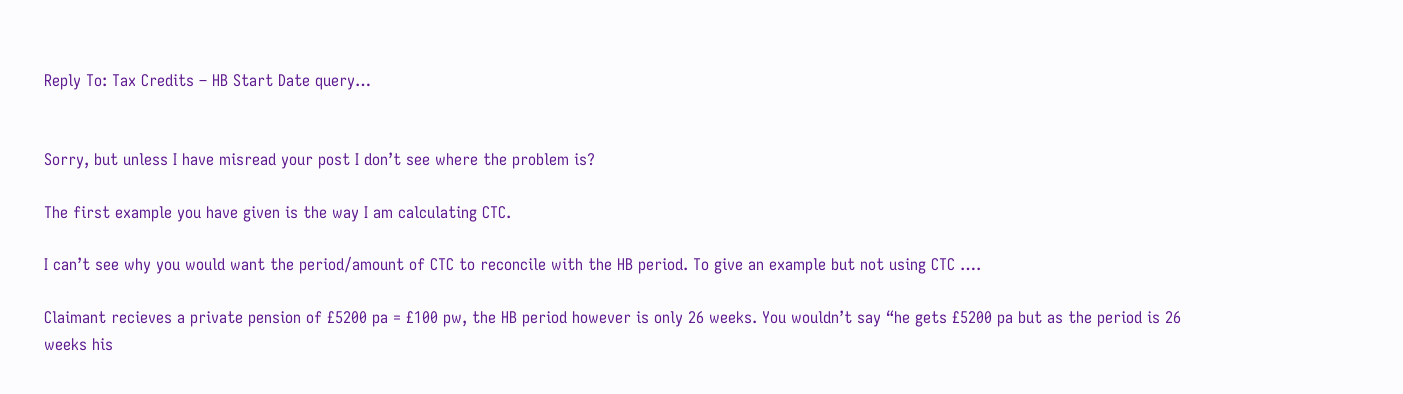Reply To: Tax Credits – HB Start Date query…


Sorry, but unless I have misread your post I don’t see where the problem is?

The first example you have given is the way I am calculating CTC.

I can’t see why you would want the period/amount of CTC to reconcile with the HB period. To give an example but not using CTC ….

Claimant recieves a private pension of £5200 pa = £100 pw, the HB period however is only 26 weeks. You wouldn’t say “he gets £5200 pa but as the period is 26 weeks his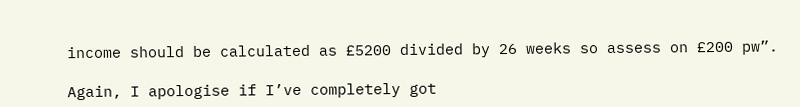income should be calculated as £5200 divided by 26 weeks so assess on £200 pw”.

Again, I apologise if I’ve completely got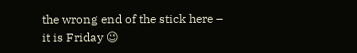the wrong end of the stick here – it is Friday 😉